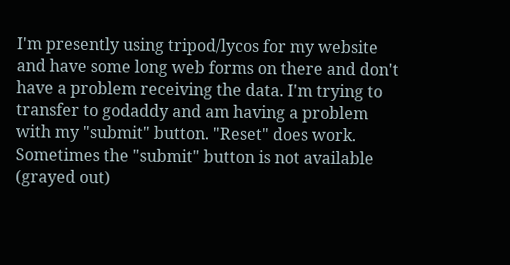I'm presently using tripod/lycos for my website and have some long web forms on there and don't have a problem receiving the data. I'm trying to transfer to godaddy and am having a problem with my "submit" button. "Reset" does work. Sometimes the "submit" button is not available (grayed out)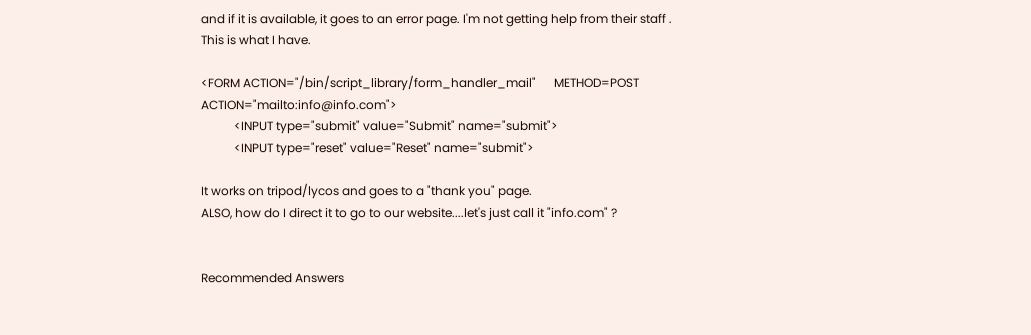and if it is available, it goes to an error page. I'm not getting help from their staff . This is what I have.

<FORM ACTION="/bin/script_library/form_handler_mail"      METHOD=POST ACTION="mailto:info@info.com">
           <INPUT type="submit" value="Submit" name="submit">
           <INPUT type="reset" value="Reset" name="submit">

It works on tripod/lycos and goes to a "thank you" page.
ALSO, how do I direct it to go to our website....let's just call it "info.com" ?


Recommended Answers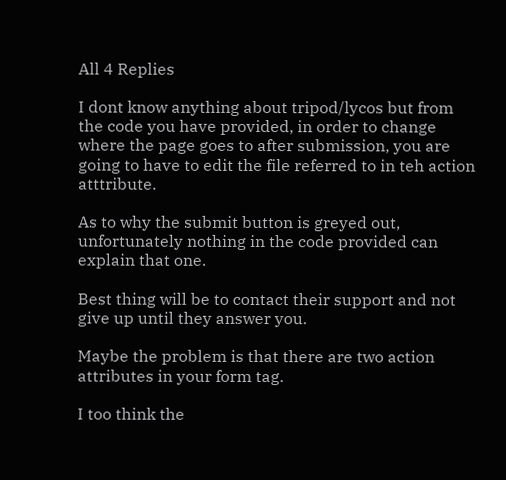All 4 Replies

I dont know anything about tripod/lycos but from the code you have provided, in order to change where the page goes to after submission, you are going to have to edit the file referred to in teh action atttribute.

As to why the submit button is greyed out, unfortunately nothing in the code provided can explain that one.

Best thing will be to contact their support and not give up until they answer you.

Maybe the problem is that there are two action attributes in your form tag.

I too think the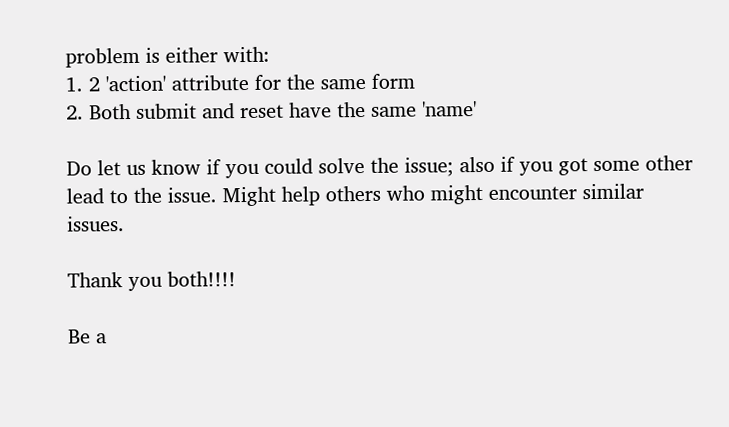problem is either with:
1. 2 'action' attribute for the same form
2. Both submit and reset have the same 'name'

Do let us know if you could solve the issue; also if you got some other lead to the issue. Might help others who might encounter similar issues.

Thank you both!!!!

Be a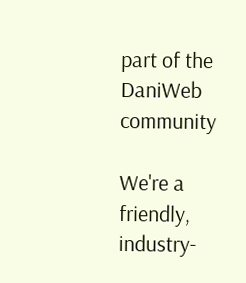part of the DaniWeb community

We're a friendly, industry-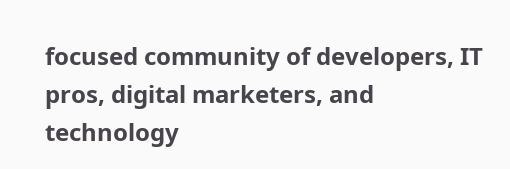focused community of developers, IT pros, digital marketers, and technology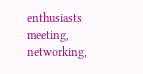enthusiasts meeting, networking,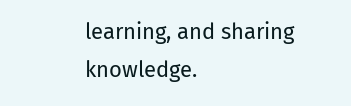learning, and sharing knowledge.